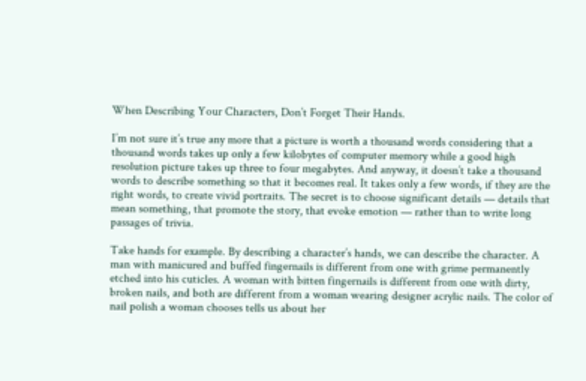When Describing Your Characters, Don’t Forget Their Hands.

I’m not sure it’s true any more that a picture is worth a thousand words considering that a thousand words takes up only a few kilobytes of computer memory while a good high resolution picture takes up three to four megabytes. And anyway, it doesn’t take a thousand words to describe something so that it becomes real. It takes only a few words, if they are the right words, to create vivid portraits. The secret is to choose significant details — details that mean something, that promote the story, that evoke emotion — rather than to write long passages of trivia.

Take hands for example. By describing a character’s hands, we can describe the character. A man with manicured and buffed fingernails is different from one with grime permanently etched into his cuticles. A woman with bitten fingernails is different from one with dirty, broken nails, and both are different from a woman wearing designer acrylic nails. The color of nail polish a woman chooses tells us about her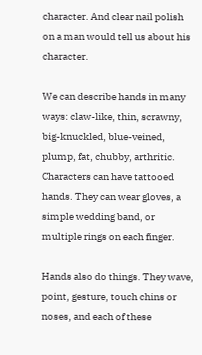character. And clear nail polish on a man would tell us about his character.

We can describe hands in many ways: claw-like, thin, scrawny, big-knuckled, blue-veined, plump, fat, chubby, arthritic. Characters can have tattooed hands. They can wear gloves, a simple wedding band, or multiple rings on each finger.

Hands also do things. They wave, point, gesture, touch chins or noses, and each of these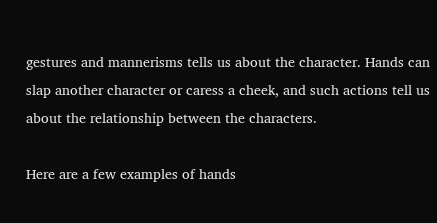gestures and mannerisms tells us about the character. Hands can slap another character or caress a cheek, and such actions tell us about the relationship between the characters.

Here are a few examples of hands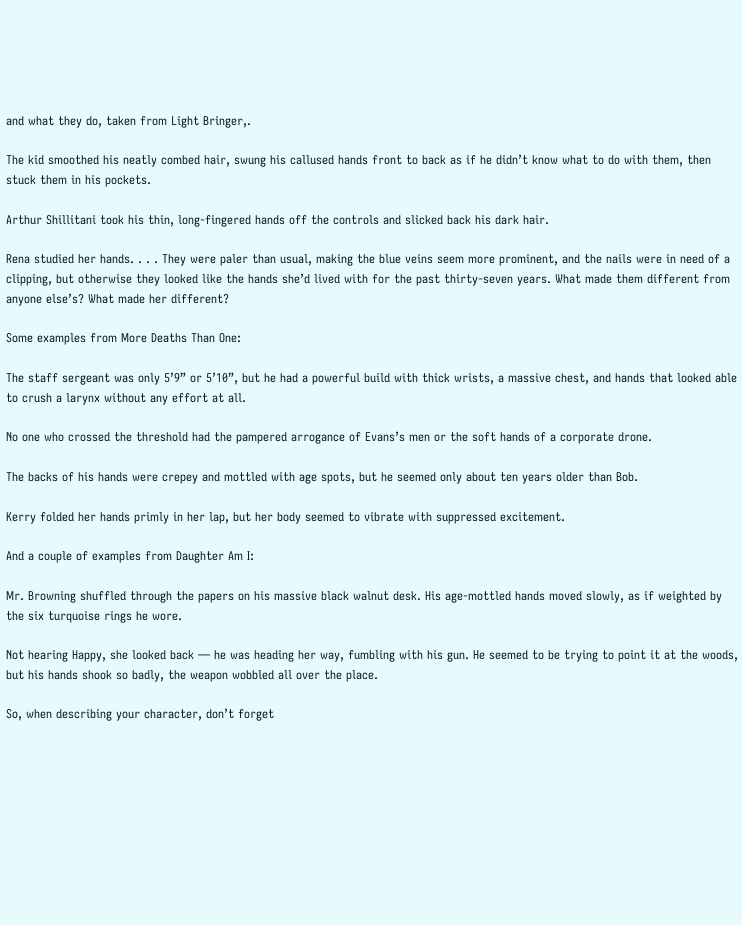and what they do, taken from Light Bringer,.

The kid smoothed his neatly combed hair, swung his callused hands front to back as if he didn’t know what to do with them, then stuck them in his pockets.

Arthur Shillitani took his thin, long-fingered hands off the controls and slicked back his dark hair.

Rena studied her hands. . . . They were paler than usual, making the blue veins seem more prominent, and the nails were in need of a clipping, but otherwise they looked like the hands she’d lived with for the past thirty-seven years. What made them different from anyone else’s? What made her different?

Some examples from More Deaths Than One:

The staff sergeant was only 5’9” or 5’10”, but he had a powerful build with thick wrists, a massive chest, and hands that looked able to crush a larynx without any effort at all.

No one who crossed the threshold had the pampered arrogance of Evans’s men or the soft hands of a corporate drone.

The backs of his hands were crepey and mottled with age spots, but he seemed only about ten years older than Bob.

Kerry folded her hands primly in her lap, but her body seemed to vibrate with suppressed excitement.

And a couple of examples from Daughter Am I:

Mr. Browning shuffled through the papers on his massive black walnut desk. His age-mottled hands moved slowly, as if weighted by the six turquoise rings he wore.

Not hearing Happy, she looked back — he was heading her way, fumbling with his gun. He seemed to be trying to point it at the woods, but his hands shook so badly, the weapon wobbled all over the place.

So, when describing your character, don’t forget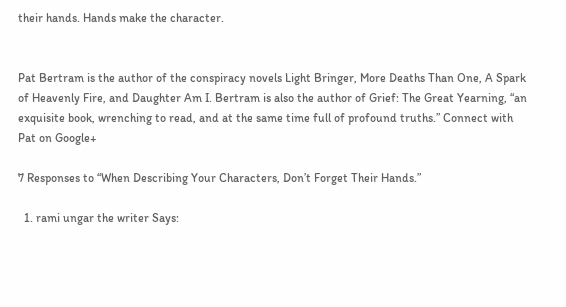their hands. Hands make the character.


Pat Bertram is the author of the conspiracy novels Light Bringer, More Deaths Than One, A Spark of Heavenly Fire, and Daughter Am I. Bertram is also the author of Grief: The Great Yearning, “an exquisite book, wrenching to read, and at the same time full of profound truths.” Connect with Pat on Google+

7 Responses to “When Describing Your Characters, Don’t Forget Their Hands.”

  1. rami ungar the writer Says: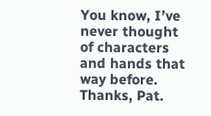You know, I’ve never thought of characters and hands that way before. Thanks, Pat.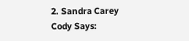2. Sandra Carey Cody Says: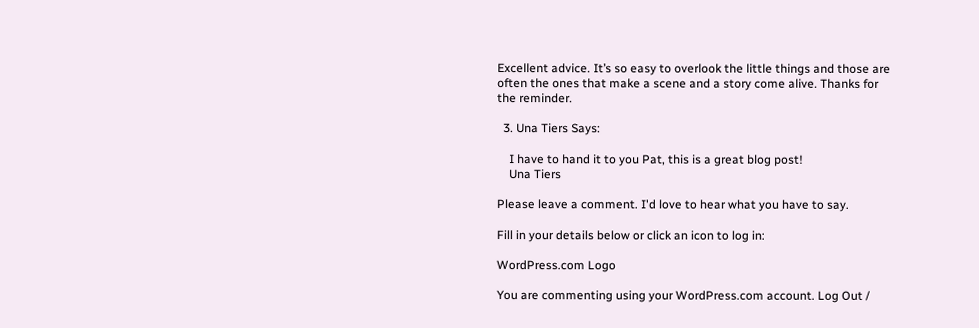Excellent advice. It’s so easy to overlook the little things and those are often the ones that make a scene and a story come alive. Thanks for the reminder.

  3. Una Tiers Says:

    I have to hand it to you Pat, this is a great blog post!
    Una Tiers

Please leave a comment. I'd love to hear what you have to say.

Fill in your details below or click an icon to log in:

WordPress.com Logo

You are commenting using your WordPress.com account. Log Out /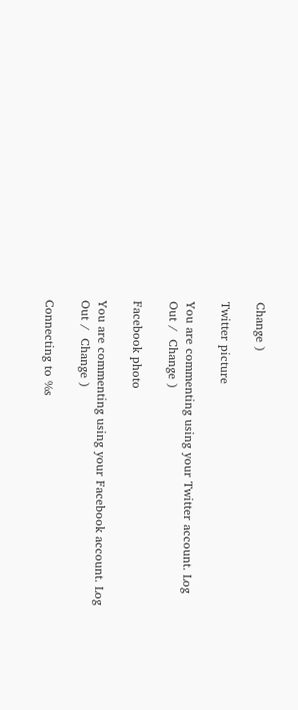Change )

Twitter picture

You are commenting using your Twitter account. Log Out /  Change )

Facebook photo

You are commenting using your Facebook account. Log Out /  Change )

Connecting to %s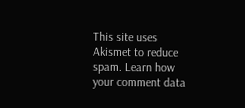This site uses Akismet to reduce spam. Learn how your comment data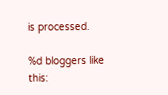is processed.

%d bloggers like this: